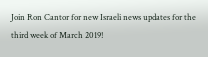Join Ron Cantor for new Israeli news updates for the third week of March 2019!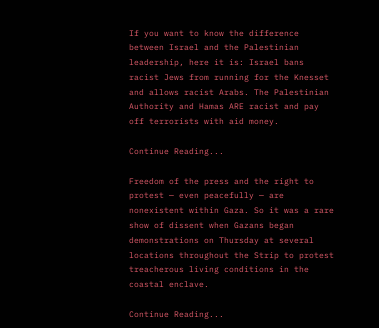If you want to know the difference between Israel and the Palestinian leadership, here it is: Israel bans racist Jews from running for the Knesset and allows racist Arabs. The Palestinian Authority and Hamas ARE racist and pay off terrorists with aid money.

Continue Reading...

Freedom of the press and the right to protest — even peacefully — are nonexistent within Gaza. So it was a rare show of dissent when Gazans began demonstrations on Thursday at several locations throughout the Strip to protest treacherous living conditions in the coastal enclave.

Continue Reading...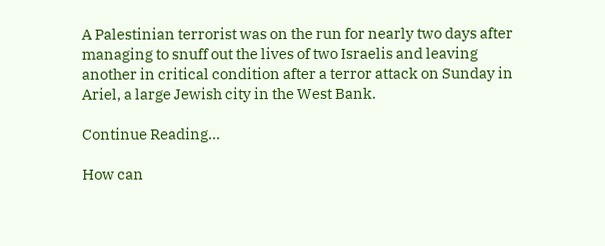A Palestinian terrorist was on the run for nearly two days after managing to snuff out the lives of two Israelis and leaving another in critical condition after a terror attack on Sunday in Ariel, a large Jewish city in the West Bank.

Continue Reading...

How can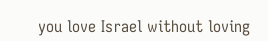you love Israel without loving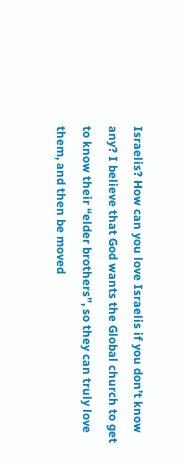Israelis? How can you love Israelis if you don’t know any? I believe that God wants the Global church to get to know their “elder brothers”, so they can truly love them, and then be moved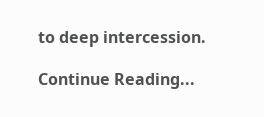to deep intercession.

Continue Reading...